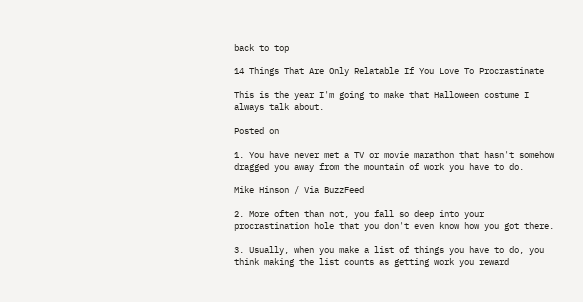back to top

14 Things That Are Only Relatable If You Love To Procrastinate

This is the year I'm going to make that Halloween costume I always talk about.

Posted on

1. You have never met a TV or movie marathon that hasn't somehow dragged you away from the mountain of work you have to do.

Mike Hinson / Via BuzzFeed

2. More often than not, you fall so deep into your procrastination hole that you don't even know how you got there.

3. Usually, when you make a list of things you have to do, you think making the list counts as getting work you reward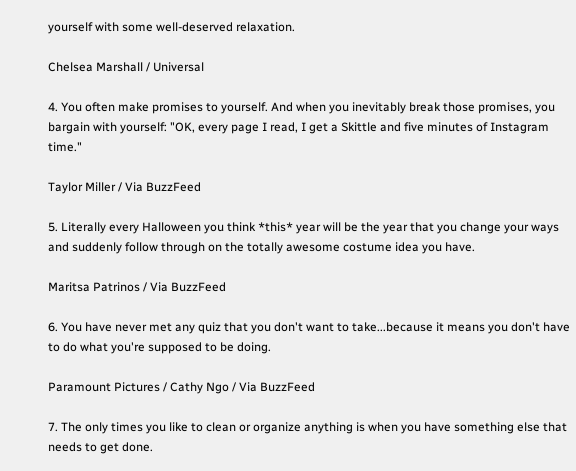yourself with some well-deserved relaxation.

Chelsea Marshall / Universal

4. You often make promises to yourself. And when you inevitably break those promises, you bargain with yourself: "OK, every page I read, I get a Skittle and five minutes of Instagram time."

Taylor Miller / Via BuzzFeed

5. Literally every Halloween you think *this* year will be the year that you change your ways and suddenly follow through on the totally awesome costume idea you have.

Maritsa Patrinos / Via BuzzFeed

6. You have never met any quiz that you don't want to take...because it means you don't have to do what you're supposed to be doing.

Paramount Pictures / Cathy Ngo / Via BuzzFeed

7. The only times you like to clean or organize anything is when you have something else that needs to get done.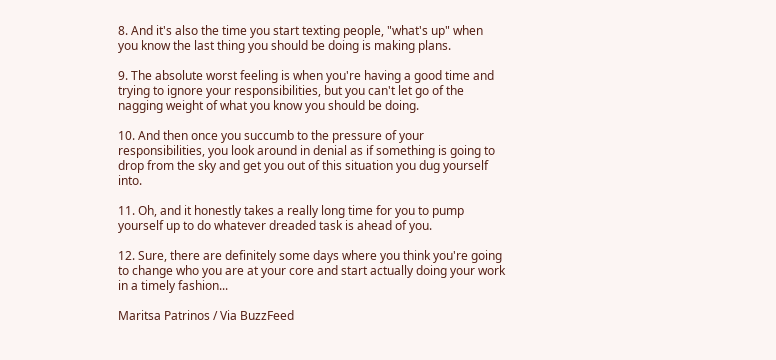8. And it's also the time you start texting people, "what's up" when you know the last thing you should be doing is making plans.

9. The absolute worst feeling is when you're having a good time and trying to ignore your responsibilities, but you can't let go of the nagging weight of what you know you should be doing.

10. And then once you succumb to the pressure of your responsibilities, you look around in denial as if something is going to drop from the sky and get you out of this situation you dug yourself into.

11. Oh, and it honestly takes a really long time for you to pump yourself up to do whatever dreaded task is ahead of you.

12. Sure, there are definitely some days where you think you're going to change who you are at your core and start actually doing your work in a timely fashion...

Maritsa Patrinos / Via BuzzFeed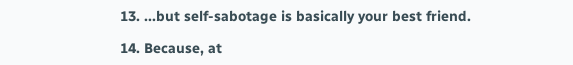13. ...but self-sabotage is basically your best friend.

14. Because, at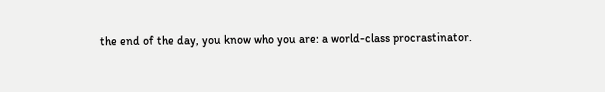the end of the day, you know who you are: a world-class procrastinator.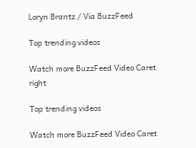Loryn Brantz / Via BuzzFeed

Top trending videos

Watch more BuzzFeed Video Caret right

Top trending videos

Watch more BuzzFeed Video Caret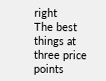right
The best things at three price points